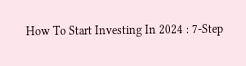How To Start Investing In 2024 : 7-Step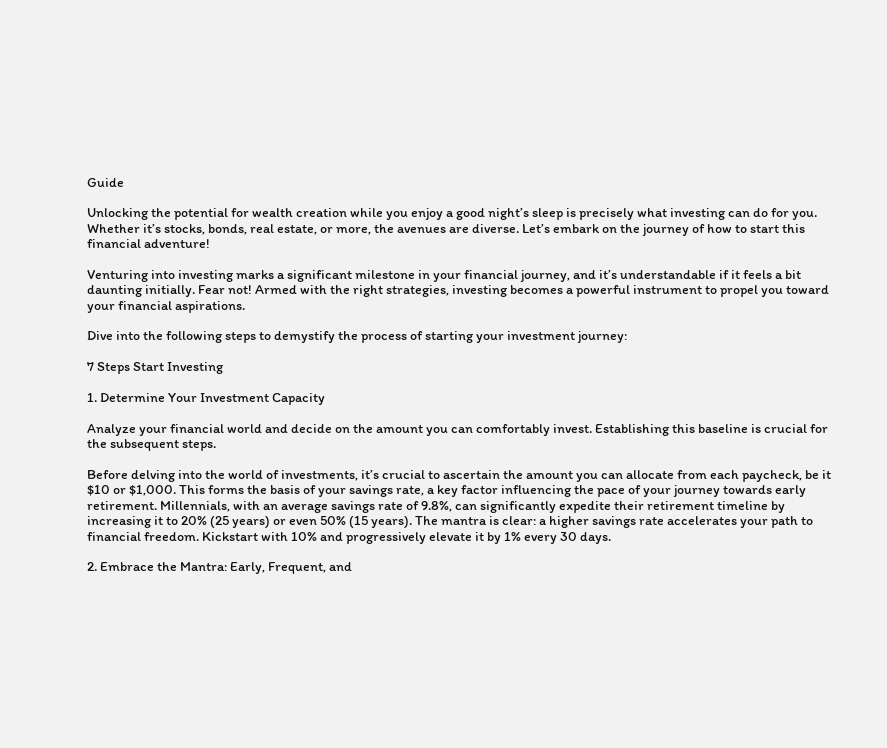Guide

Unlocking the potential for wealth creation while you enjoy a good night’s sleep is precisely what investing can do for you. Whether it’s stocks, bonds, real estate, or more, the avenues are diverse. Let’s embark on the journey of how to start this financial adventure!

Venturing into investing marks a significant milestone in your financial journey, and it’s understandable if it feels a bit daunting initially. Fear not! Armed with the right strategies, investing becomes a powerful instrument to propel you toward your financial aspirations.

Dive into the following steps to demystify the process of starting your investment journey:

7 Steps Start Investing

1. Determine Your Investment Capacity

Analyze your financial world and decide on the amount you can comfortably invest. Establishing this baseline is crucial for the subsequent steps.

Before delving into the world of investments, it’s crucial to ascertain the amount you can allocate from each paycheck, be it $10 or $1,000. This forms the basis of your savings rate, a key factor influencing the pace of your journey towards early retirement. Millennials, with an average savings rate of 9.8%, can significantly expedite their retirement timeline by increasing it to 20% (25 years) or even 50% (15 years). The mantra is clear: a higher savings rate accelerates your path to financial freedom. Kickstart with 10% and progressively elevate it by 1% every 30 days.

2. Embrace the Mantra: Early, Frequent, and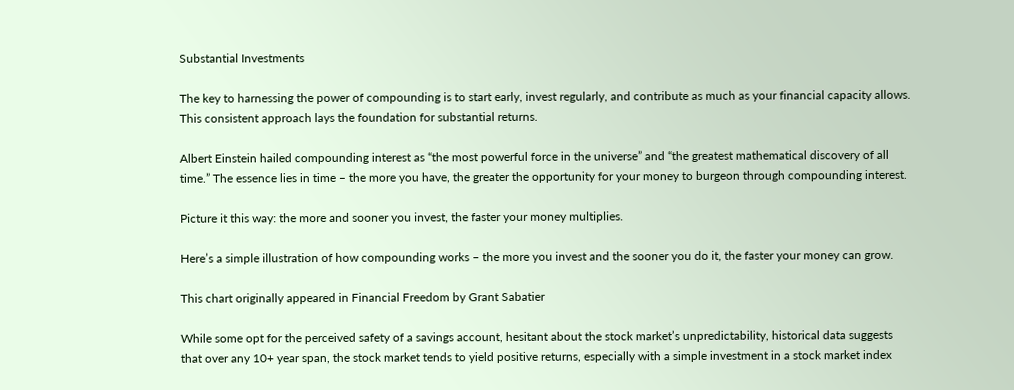Substantial Investments

The key to harnessing the power of compounding is to start early, invest regularly, and contribute as much as your financial capacity allows. This consistent approach lays the foundation for substantial returns.

Albert Einstein hailed compounding interest as “the most powerful force in the universe” and “the greatest mathematical discovery of all time.” The essence lies in time – the more you have, the greater the opportunity for your money to burgeon through compounding interest.

Picture it this way: the more and sooner you invest, the faster your money multiplies.

Here’s a simple illustration of how compounding works – the more you invest and the sooner you do it, the faster your money can grow.

This chart originally appeared in Financial Freedom by Grant Sabatier

While some opt for the perceived safety of a savings account, hesitant about the stock market’s unpredictability, historical data suggests that over any 10+ year span, the stock market tends to yield positive returns, especially with a simple investment in a stock market index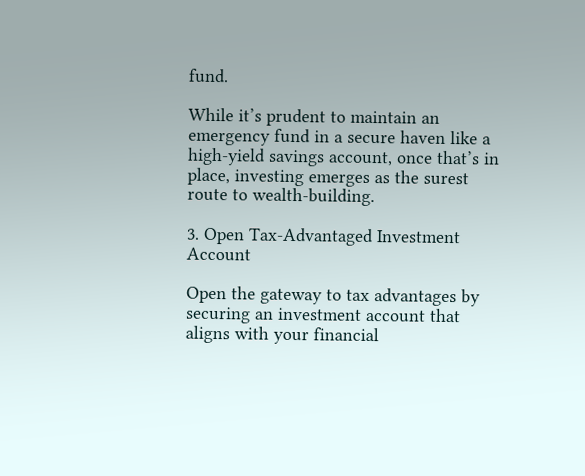fund.

While it’s prudent to maintain an emergency fund in a secure haven like a high-yield savings account, once that’s in place, investing emerges as the surest route to wealth-building.

3. Open Tax-Advantaged Investment Account

Open the gateway to tax advantages by securing an investment account that aligns with your financial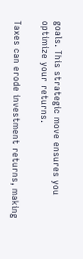goals. This strategic move ensures you optimize your returns.

Taxes can erode investment returns, making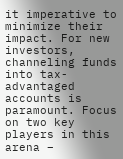it imperative to minimize their impact. For new investors, channeling funds into tax-advantaged accounts is paramount. Focus on two key players in this arena –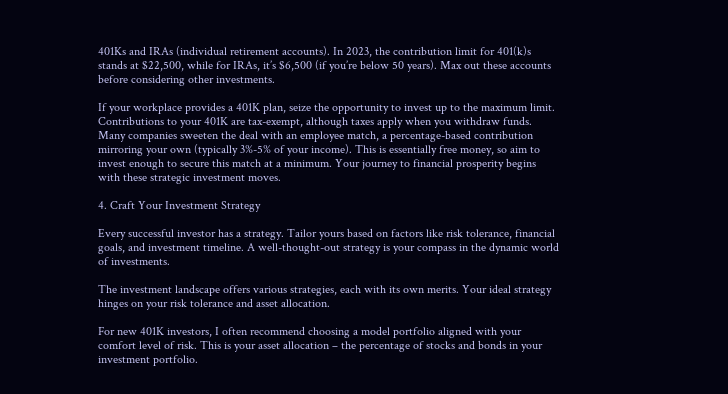401Ks and IRAs (individual retirement accounts). In 2023, the contribution limit for 401(k)s stands at $22,500, while for IRAs, it’s $6,500 (if you’re below 50 years). Max out these accounts before considering other investments.

If your workplace provides a 401K plan, seize the opportunity to invest up to the maximum limit. Contributions to your 401K are tax-exempt, although taxes apply when you withdraw funds. Many companies sweeten the deal with an employee match, a percentage-based contribution mirroring your own (typically 3%-5% of your income). This is essentially free money, so aim to invest enough to secure this match at a minimum. Your journey to financial prosperity begins with these strategic investment moves.

4. Craft Your Investment Strategy

Every successful investor has a strategy. Tailor yours based on factors like risk tolerance, financial goals, and investment timeline. A well-thought-out strategy is your compass in the dynamic world of investments.

The investment landscape offers various strategies, each with its own merits. Your ideal strategy hinges on your risk tolerance and asset allocation.

For new 401K investors, I often recommend choosing a model portfolio aligned with your comfort level of risk. This is your asset allocation – the percentage of stocks and bonds in your investment portfolio.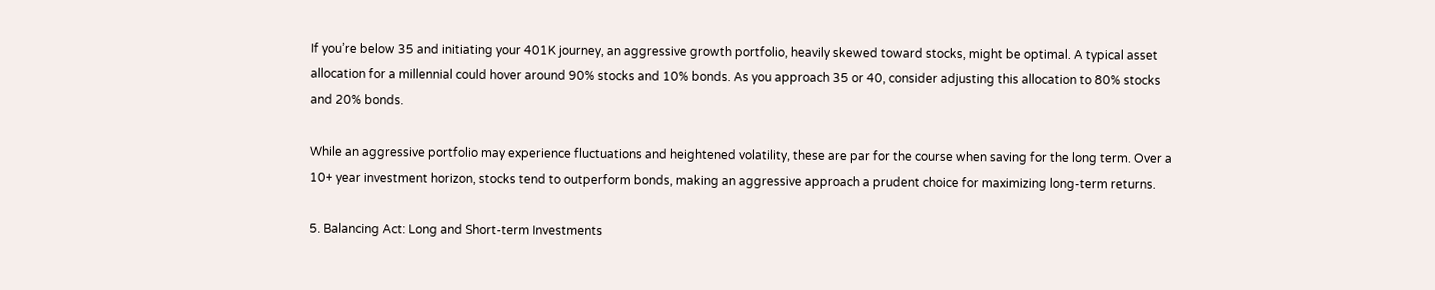If you’re below 35 and initiating your 401K journey, an aggressive growth portfolio, heavily skewed toward stocks, might be optimal. A typical asset allocation for a millennial could hover around 90% stocks and 10% bonds. As you approach 35 or 40, consider adjusting this allocation to 80% stocks and 20% bonds.

While an aggressive portfolio may experience fluctuations and heightened volatility, these are par for the course when saving for the long term. Over a 10+ year investment horizon, stocks tend to outperform bonds, making an aggressive approach a prudent choice for maximizing long-term returns.

5. Balancing Act: Long and Short-term Investments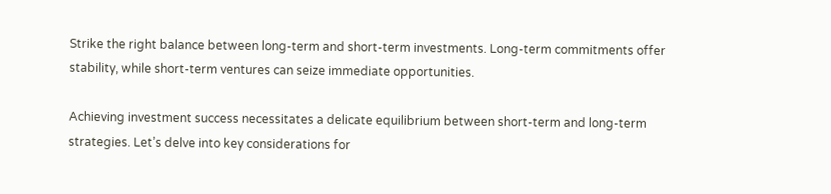Strike the right balance between long-term and short-term investments. Long-term commitments offer stability, while short-term ventures can seize immediate opportunities.

Achieving investment success necessitates a delicate equilibrium between short-term and long-term strategies. Let’s delve into key considerations for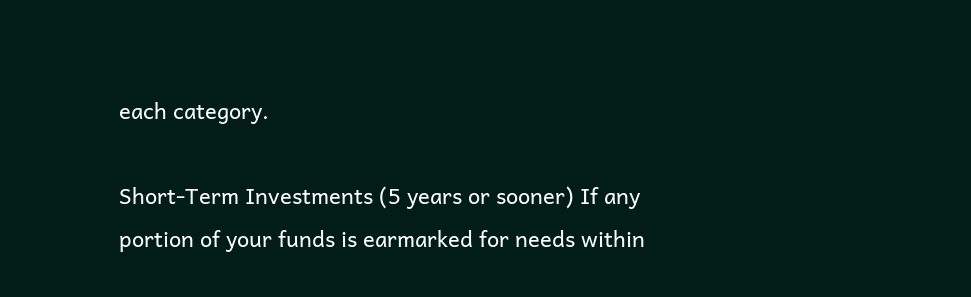each category.

Short-Term Investments (5 years or sooner) If any portion of your funds is earmarked for needs within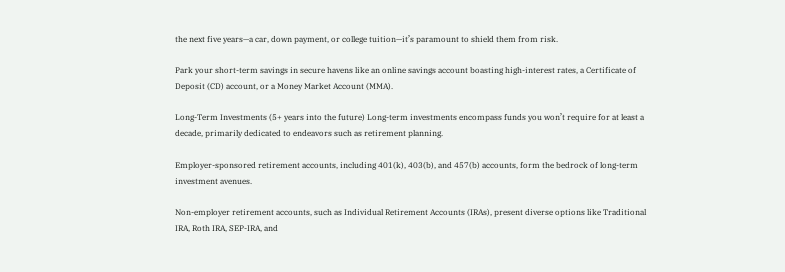the next five years—a car, down payment, or college tuition—it’s paramount to shield them from risk.

Park your short-term savings in secure havens like an online savings account boasting high-interest rates, a Certificate of Deposit (CD) account, or a Money Market Account (MMA).

Long-Term Investments (5+ years into the future) Long-term investments encompass funds you won’t require for at least a decade, primarily dedicated to endeavors such as retirement planning.

Employer-sponsored retirement accounts, including 401(k), 403(b), and 457(b) accounts, form the bedrock of long-term investment avenues.

Non-employer retirement accounts, such as Individual Retirement Accounts (IRAs), present diverse options like Traditional IRA, Roth IRA, SEP-IRA, and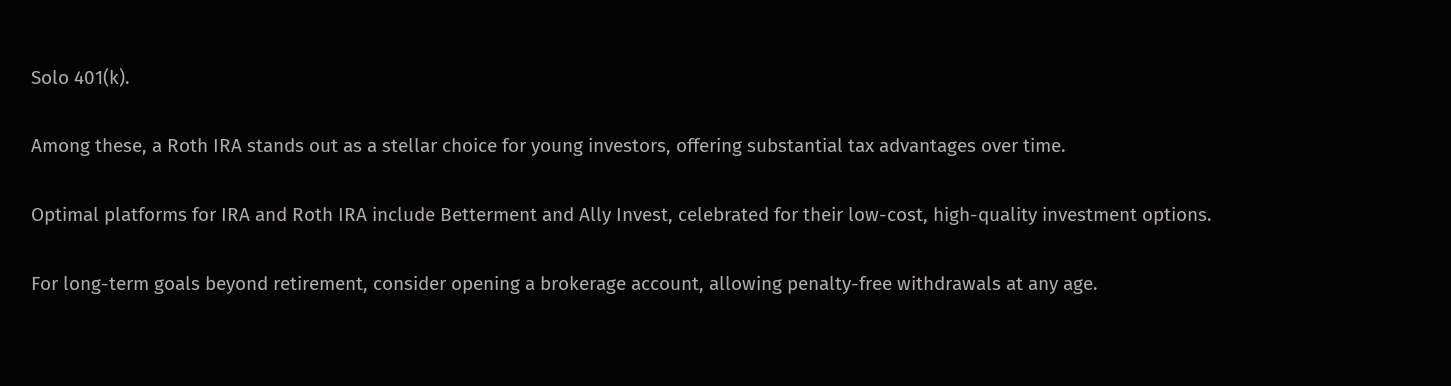Solo 401(k).

Among these, a Roth IRA stands out as a stellar choice for young investors, offering substantial tax advantages over time.

Optimal platforms for IRA and Roth IRA include Betterment and Ally Invest, celebrated for their low-cost, high-quality investment options.

For long-term goals beyond retirement, consider opening a brokerage account, allowing penalty-free withdrawals at any age.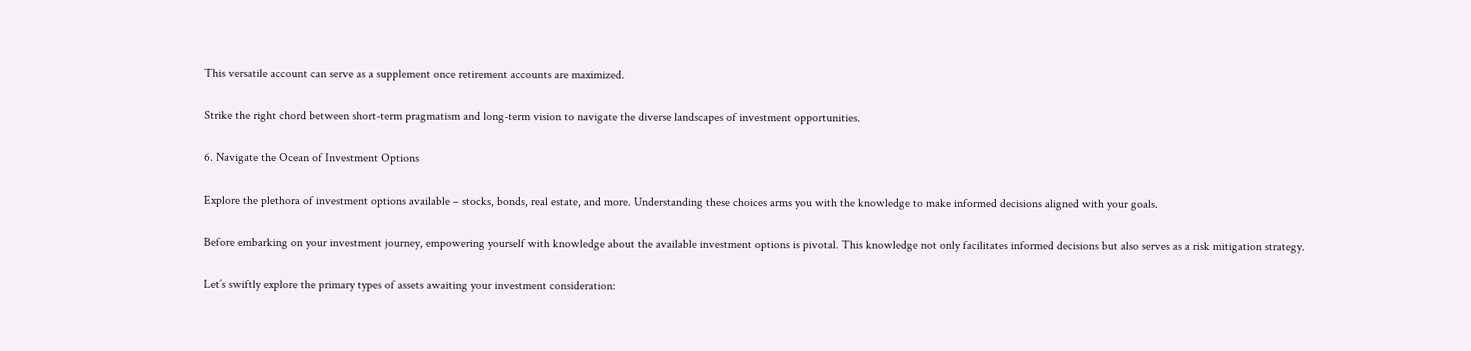This versatile account can serve as a supplement once retirement accounts are maximized.

Strike the right chord between short-term pragmatism and long-term vision to navigate the diverse landscapes of investment opportunities.

6. Navigate the Ocean of Investment Options

Explore the plethora of investment options available – stocks, bonds, real estate, and more. Understanding these choices arms you with the knowledge to make informed decisions aligned with your goals.

Before embarking on your investment journey, empowering yourself with knowledge about the available investment options is pivotal. This knowledge not only facilitates informed decisions but also serves as a risk mitigation strategy.

Let’s swiftly explore the primary types of assets awaiting your investment consideration: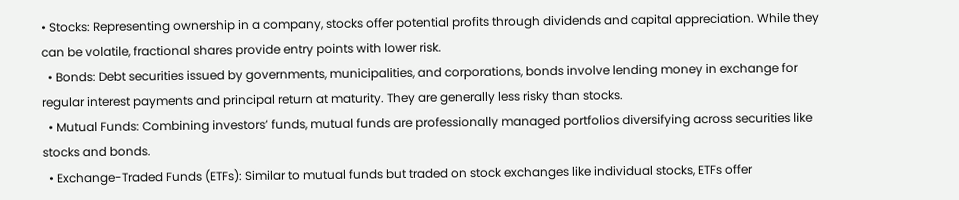• Stocks: Representing ownership in a company, stocks offer potential profits through dividends and capital appreciation. While they can be volatile, fractional shares provide entry points with lower risk.
  • Bonds: Debt securities issued by governments, municipalities, and corporations, bonds involve lending money in exchange for regular interest payments and principal return at maturity. They are generally less risky than stocks.
  • Mutual Funds: Combining investors’ funds, mutual funds are professionally managed portfolios diversifying across securities like stocks and bonds.
  • Exchange-Traded Funds (ETFs): Similar to mutual funds but traded on stock exchanges like individual stocks, ETFs offer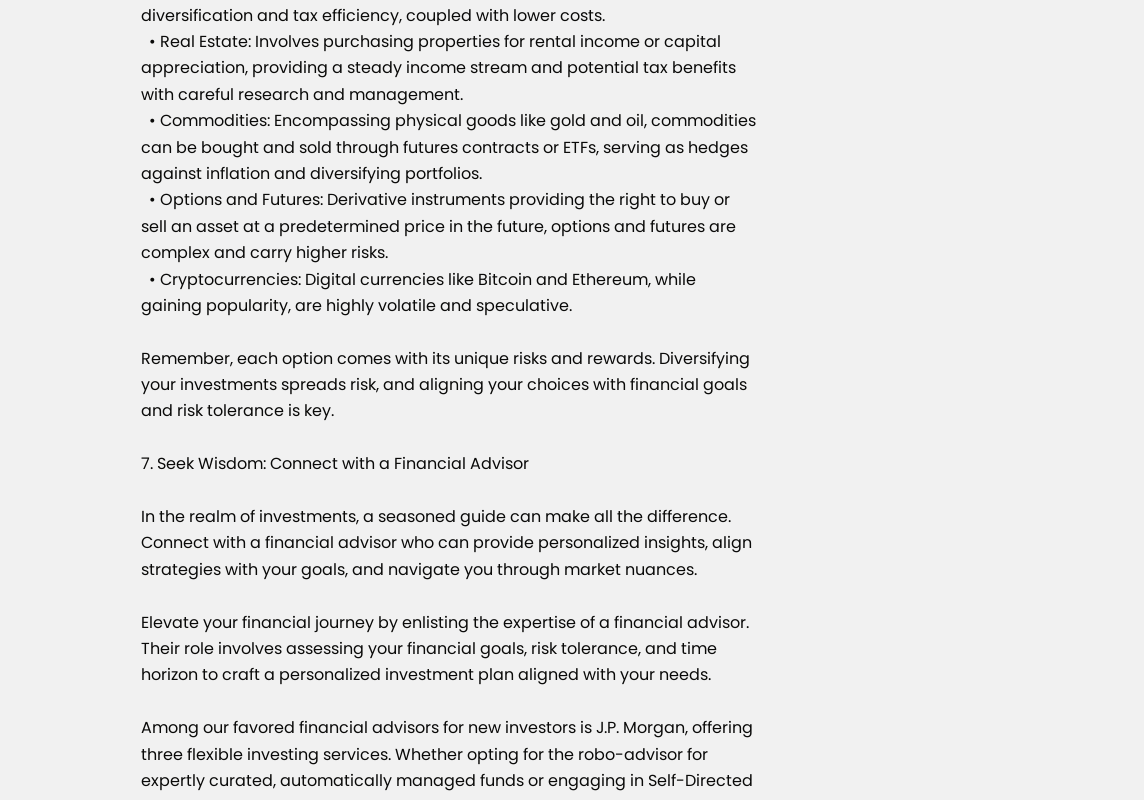diversification and tax efficiency, coupled with lower costs.
  • Real Estate: Involves purchasing properties for rental income or capital appreciation, providing a steady income stream and potential tax benefits with careful research and management.
  • Commodities: Encompassing physical goods like gold and oil, commodities can be bought and sold through futures contracts or ETFs, serving as hedges against inflation and diversifying portfolios.
  • Options and Futures: Derivative instruments providing the right to buy or sell an asset at a predetermined price in the future, options and futures are complex and carry higher risks.
  • Cryptocurrencies: Digital currencies like Bitcoin and Ethereum, while gaining popularity, are highly volatile and speculative.

Remember, each option comes with its unique risks and rewards. Diversifying your investments spreads risk, and aligning your choices with financial goals and risk tolerance is key.

7. Seek Wisdom: Connect with a Financial Advisor

In the realm of investments, a seasoned guide can make all the difference. Connect with a financial advisor who can provide personalized insights, align strategies with your goals, and navigate you through market nuances.

Elevate your financial journey by enlisting the expertise of a financial advisor. Their role involves assessing your financial goals, risk tolerance, and time horizon to craft a personalized investment plan aligned with your needs.

Among our favored financial advisors for new investors is J.P. Morgan, offering three flexible investing services. Whether opting for the robo-advisor for expertly curated, automatically managed funds or engaging in Self-Directed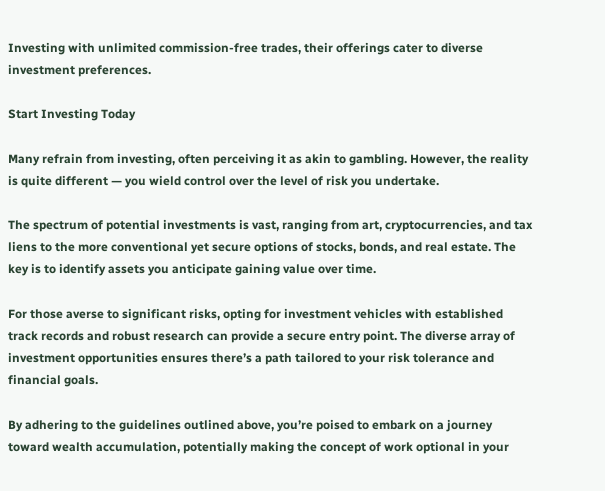Investing with unlimited commission-free trades, their offerings cater to diverse investment preferences.

Start Investing Today

Many refrain from investing, often perceiving it as akin to gambling. However, the reality is quite different — you wield control over the level of risk you undertake.

The spectrum of potential investments is vast, ranging from art, cryptocurrencies, and tax liens to the more conventional yet secure options of stocks, bonds, and real estate. The key is to identify assets you anticipate gaining value over time.

For those averse to significant risks, opting for investment vehicles with established track records and robust research can provide a secure entry point. The diverse array of investment opportunities ensures there’s a path tailored to your risk tolerance and financial goals.

By adhering to the guidelines outlined above, you’re poised to embark on a journey toward wealth accumulation, potentially making the concept of work optional in your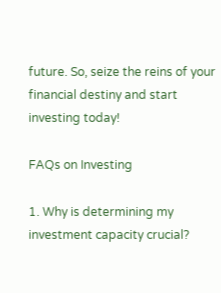future. So, seize the reins of your financial destiny and start investing today!

FAQs on Investing

1. Why is determining my investment capacity crucial?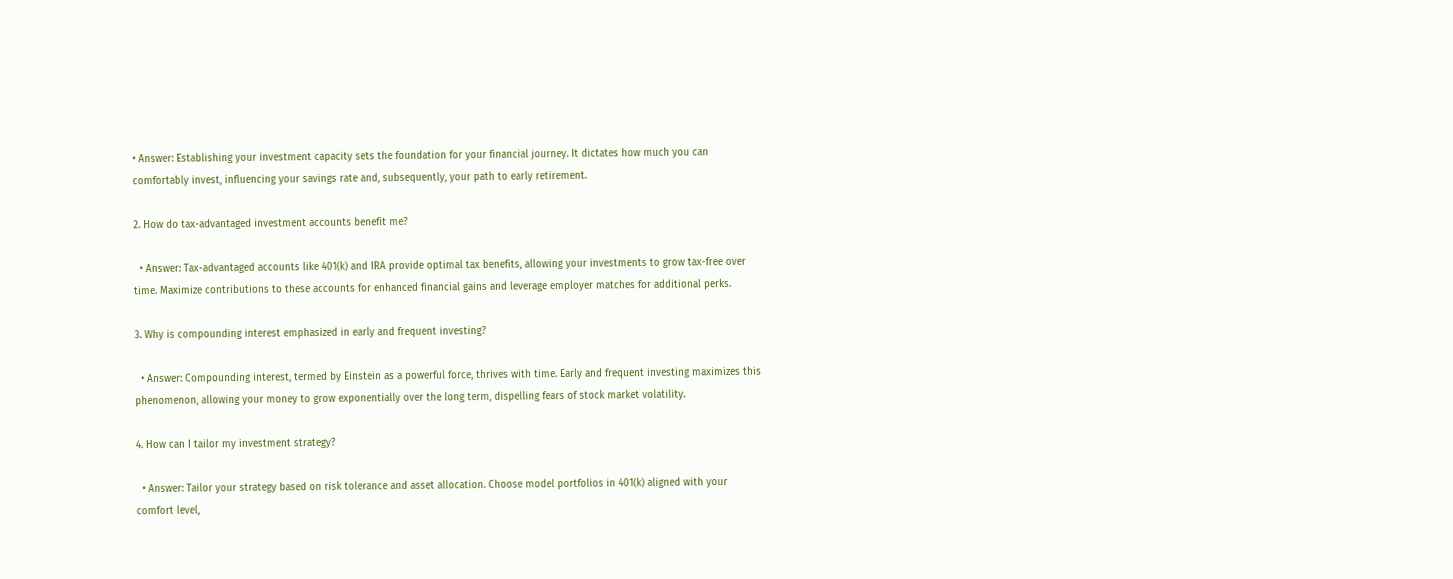• Answer: Establishing your investment capacity sets the foundation for your financial journey. It dictates how much you can comfortably invest, influencing your savings rate and, subsequently, your path to early retirement.

2. How do tax-advantaged investment accounts benefit me?

  • Answer: Tax-advantaged accounts like 401(k) and IRA provide optimal tax benefits, allowing your investments to grow tax-free over time. Maximize contributions to these accounts for enhanced financial gains and leverage employer matches for additional perks.

3. Why is compounding interest emphasized in early and frequent investing?

  • Answer: Compounding interest, termed by Einstein as a powerful force, thrives with time. Early and frequent investing maximizes this phenomenon, allowing your money to grow exponentially over the long term, dispelling fears of stock market volatility.

4. How can I tailor my investment strategy?

  • Answer: Tailor your strategy based on risk tolerance and asset allocation. Choose model portfolios in 401(k) aligned with your comfort level,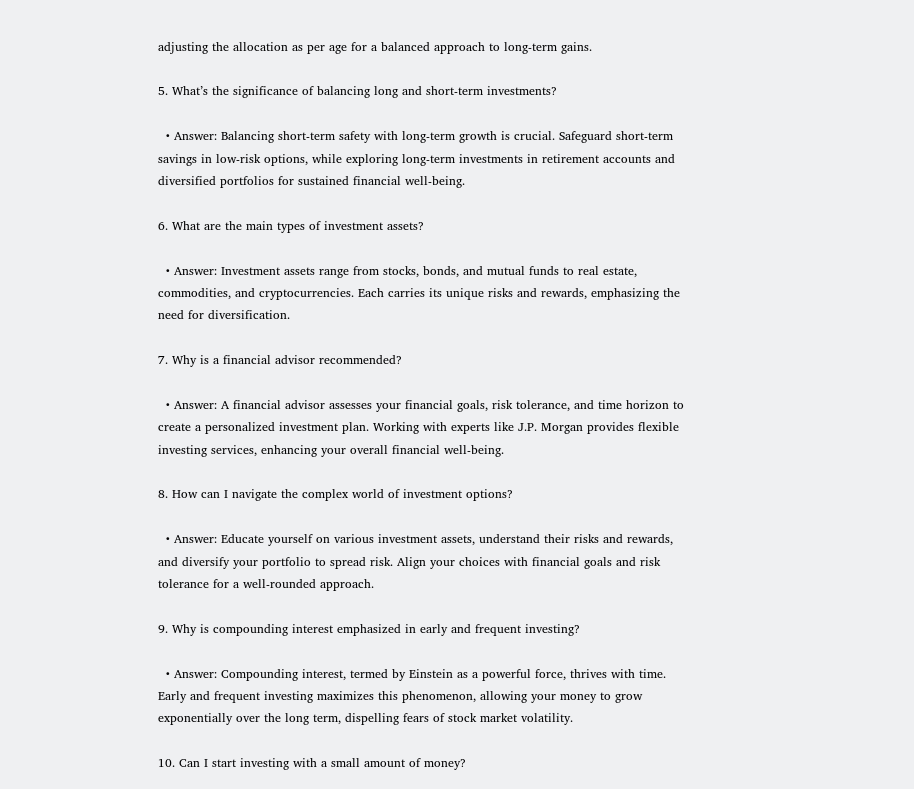adjusting the allocation as per age for a balanced approach to long-term gains.

5. What’s the significance of balancing long and short-term investments?

  • Answer: Balancing short-term safety with long-term growth is crucial. Safeguard short-term savings in low-risk options, while exploring long-term investments in retirement accounts and diversified portfolios for sustained financial well-being.

6. What are the main types of investment assets?

  • Answer: Investment assets range from stocks, bonds, and mutual funds to real estate, commodities, and cryptocurrencies. Each carries its unique risks and rewards, emphasizing the need for diversification.

7. Why is a financial advisor recommended?

  • Answer: A financial advisor assesses your financial goals, risk tolerance, and time horizon to create a personalized investment plan. Working with experts like J.P. Morgan provides flexible investing services, enhancing your overall financial well-being.

8. How can I navigate the complex world of investment options?

  • Answer: Educate yourself on various investment assets, understand their risks and rewards, and diversify your portfolio to spread risk. Align your choices with financial goals and risk tolerance for a well-rounded approach.

9. Why is compounding interest emphasized in early and frequent investing?

  • Answer: Compounding interest, termed by Einstein as a powerful force, thrives with time. Early and frequent investing maximizes this phenomenon, allowing your money to grow exponentially over the long term, dispelling fears of stock market volatility.

10. Can I start investing with a small amount of money?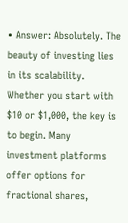• Answer: Absolutely. The beauty of investing lies in its scalability. Whether you start with $10 or $1,000, the key is to begin. Many investment platforms offer options for fractional shares,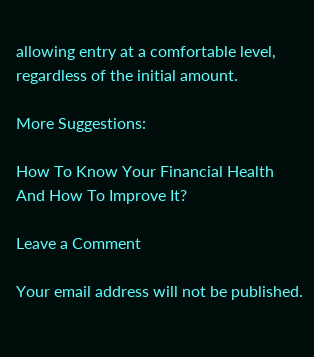allowing entry at a comfortable level, regardless of the initial amount.

More Suggestions:

How To Know Your Financial Health And How To Improve It?

Leave a Comment

Your email address will not be published.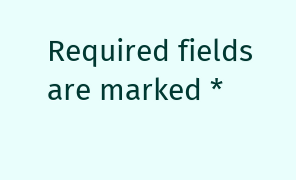Required fields are marked *